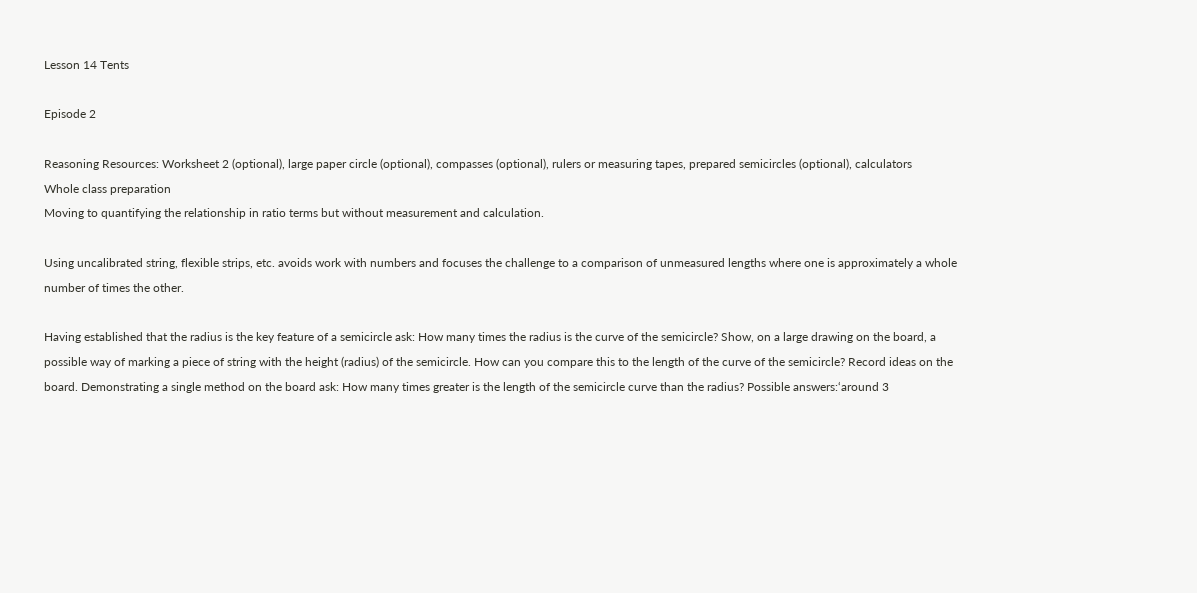Lesson 14 Tents

Episode 2

Reasoning Resources: Worksheet 2 (optional), large paper circle (optional), compasses (optional), rulers or measuring tapes, prepared semicircles (optional), calculators
Whole class preparation
Moving to quantifying the relationship in ratio terms but without measurement and calculation.

Using uncalibrated string, flexible strips, etc. avoids work with numbers and focuses the challenge to a comparison of unmeasured lengths where one is approximately a whole number of times the other.

Having established that the radius is the key feature of a semicircle ask: How many times the radius is the curve of the semicircle? Show, on a large drawing on the board, a possible way of marking a piece of string with the height (radius) of the semicircle. How can you compare this to the length of the curve of the semicircle? Record ideas on the board. Demonstrating a single method on the board ask: How many times greater is the length of the semicircle curve than the radius? Possible answers:‘around 3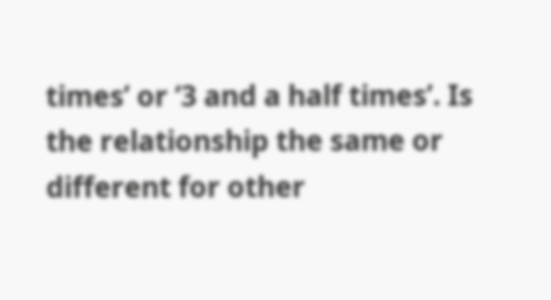times’ or ‘3 and a half times’. Is the relationship the same or different for other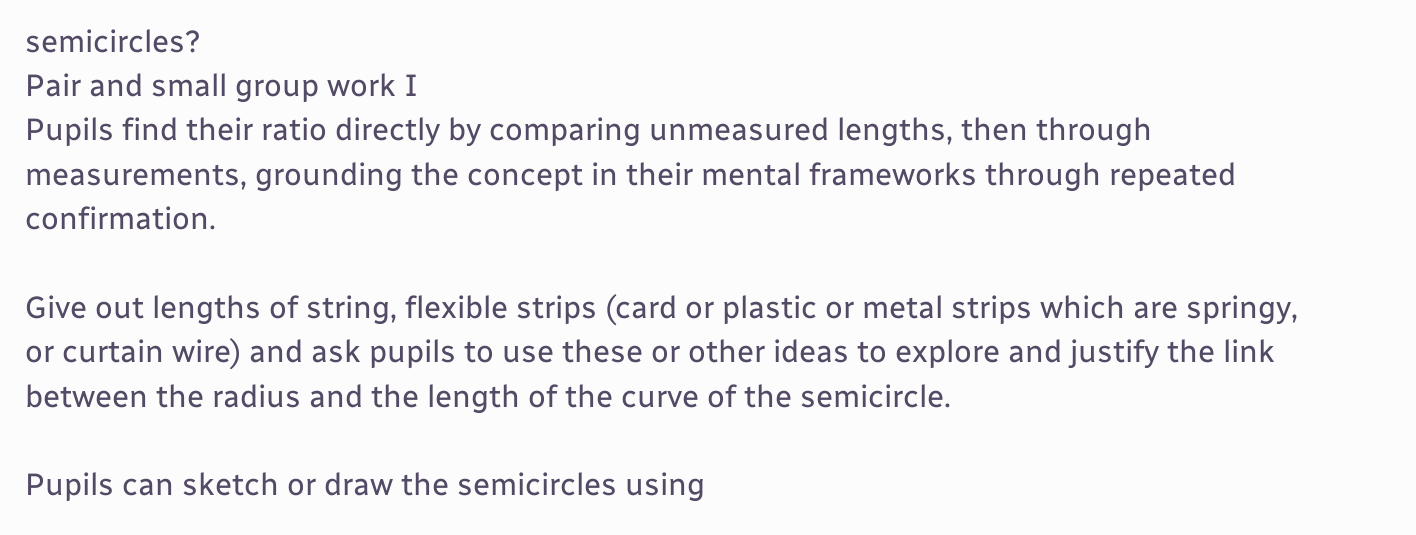semicircles?
Pair and small group work I
Pupils find their ratio directly by comparing unmeasured lengths, then through measurements, grounding the concept in their mental frameworks through repeated confirmation.

Give out lengths of string, flexible strips (card or plastic or metal strips which are springy, or curtain wire) and ask pupils to use these or other ideas to explore and justify the link between the radius and the length of the curve of the semicircle.

Pupils can sketch or draw the semicircles using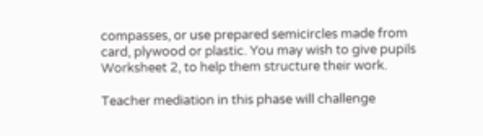compasses, or use prepared semicircles made from card, plywood or plastic. You may wish to give pupils Worksheet 2, to help them structure their work.

Teacher mediation in this phase will challenge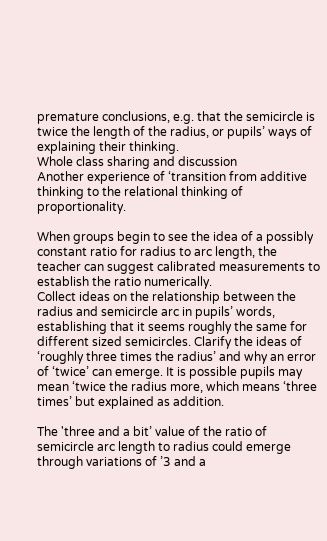premature conclusions, e.g. that the semicircle is twice the length of the radius, or pupils’ ways of explaining their thinking.
Whole class sharing and discussion
Another experience of ‘transition from additive thinking to the relational thinking of proportionality.

When groups begin to see the idea of a possibly constant ratio for radius to arc length, the teacher can suggest calibrated measurements to establish the ratio numerically.
Collect ideas on the relationship between the radius and semicircle arc in pupils’ words, establishing that it seems roughly the same for different sized semicircles. Clarify the ideas of ‘roughly three times the radius’ and why an error of ‘twice’ can emerge. It is possible pupils may mean ‘twice the radius more, which means ‘three times’ but explained as addition.

The 'three and a bit’ value of the ratio of semicircle arc length to radius could emerge through variations of ’3 and a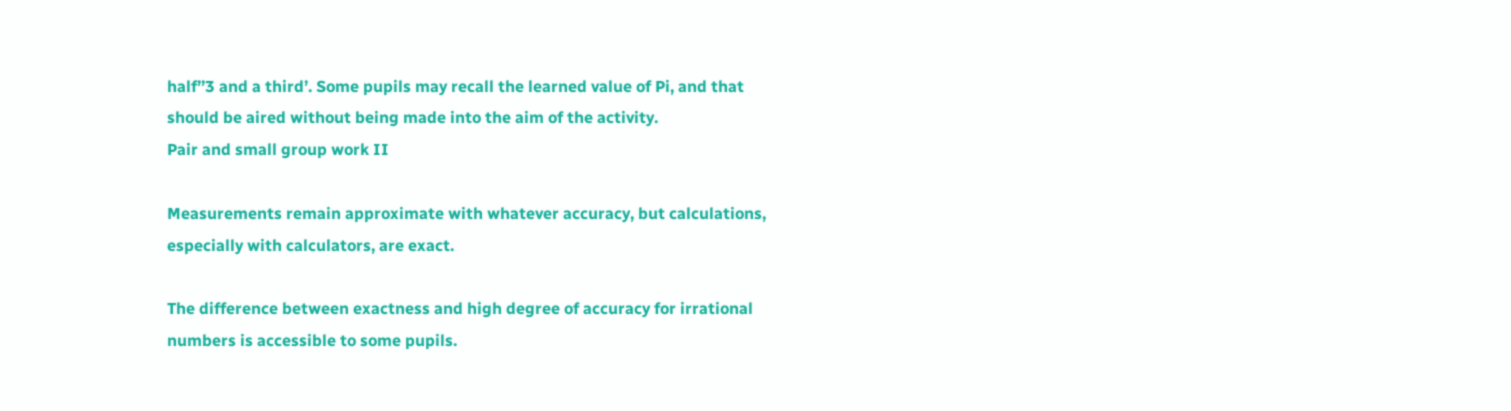half’’3 and a third’. Some pupils may recall the learned value of Pi, and that should be aired without being made into the aim of the activity.
Pair and small group work II

Measurements remain approximate with whatever accuracy, but calculations, especially with calculators, are exact.

The difference between exactness and high degree of accuracy for irrational numbers is accessible to some pupils.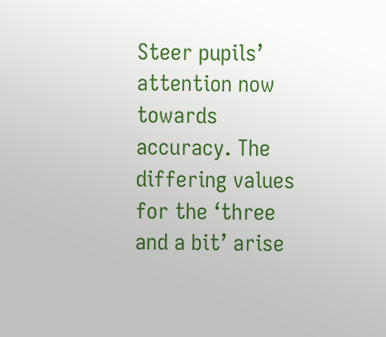Steer pupils’ attention now towards accuracy. The differing values for the ‘three and a bit’ arise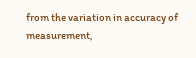from the variation in accuracy of measurement,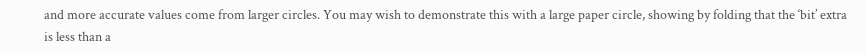and more accurate values come from larger circles. You may wish to demonstrate this with a large paper circle, showing by folding that the ‘bit’ extra is less than a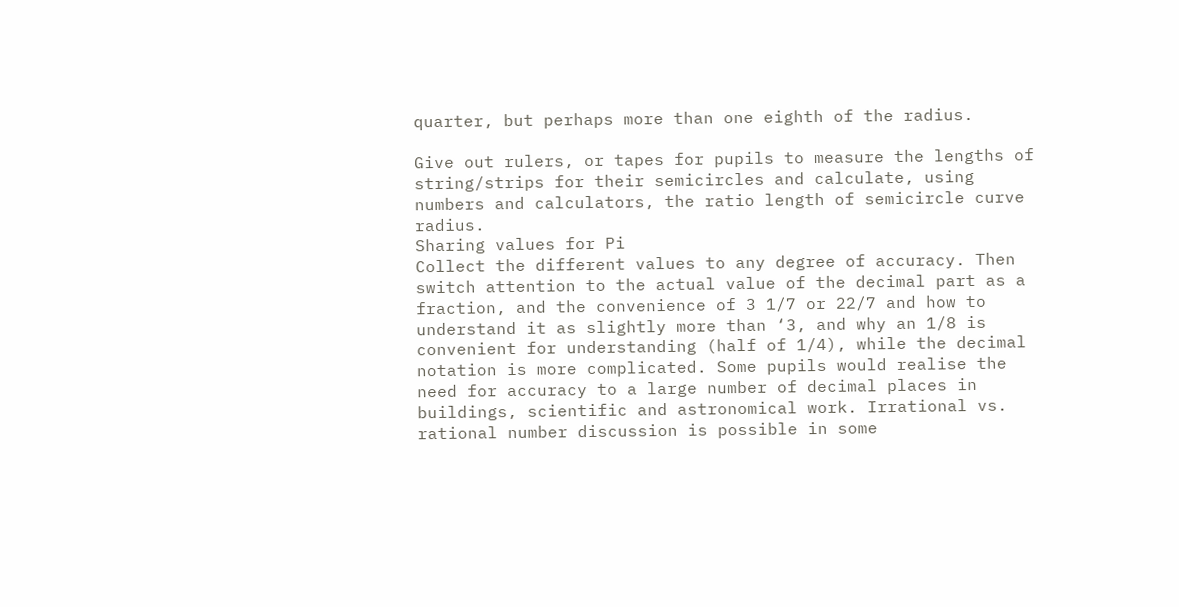quarter, but perhaps more than one eighth of the radius.

Give out rulers, or tapes for pupils to measure the lengths of string/strips for their semicircles and calculate, using numbers and calculators, the ratio length of semicircle curve radius.
Sharing values for Pi
Collect the different values to any degree of accuracy. Then switch attention to the actual value of the decimal part as a fraction, and the convenience of 3 1/7 or 22/7 and how to understand it as slightly more than ‘3, and why an 1/8 is convenient for understanding (half of 1/4), while the decimal notation is more complicated. Some pupils would realise the need for accuracy to a large number of decimal places in buildings, scientific and astronomical work. Irrational vs. rational number discussion is possible in some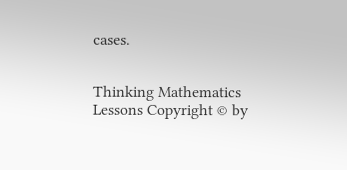cases.


Thinking Mathematics Lessons Copyright © by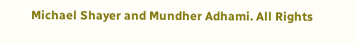Michael Shayer and Mundher Adhami. All Rights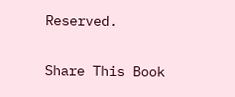Reserved.

Share This Book